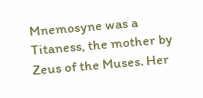Mnemosyne was a Titaness, the mother by Zeus of the Muses. Her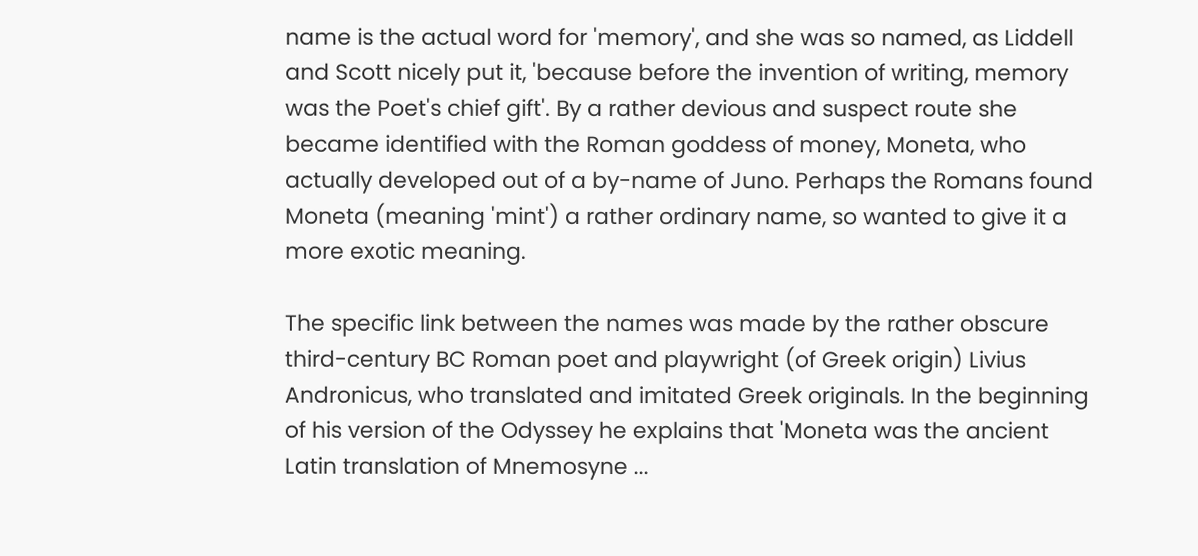name is the actual word for 'memory', and she was so named, as Liddell and Scott nicely put it, 'because before the invention of writing, memory was the Poet's chief gift'. By a rather devious and suspect route she became identified with the Roman goddess of money, Moneta, who actually developed out of a by-name of Juno. Perhaps the Romans found Moneta (meaning 'mint') a rather ordinary name, so wanted to give it a more exotic meaning.

The specific link between the names was made by the rather obscure third-century BC Roman poet and playwright (of Greek origin) Livius Andronicus, who translated and imitated Greek originals. In the beginning of his version of the Odyssey he explains that 'Moneta was the ancient Latin translation of Mnemosyne ...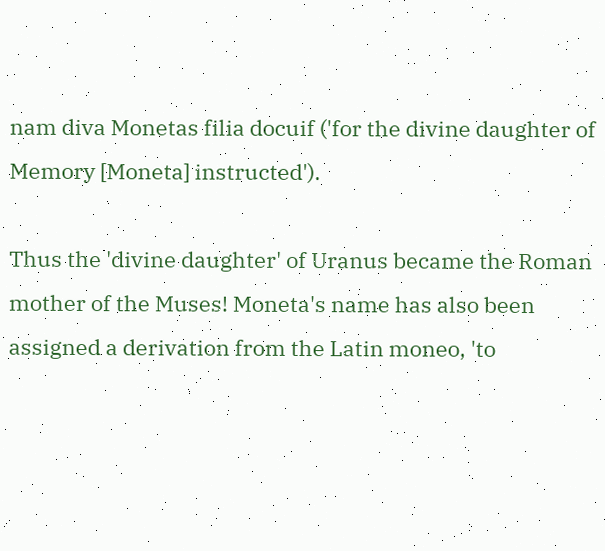nam diva Monetas filia docuif ('for the divine daughter of Memory [Moneta] instructed').

Thus the 'divine daughter' of Uranus became the Roman mother of the Muses! Moneta's name has also been assigned a derivation from the Latin moneo, 'to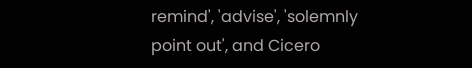remind', 'advise', 'solemnly point out', and Cicero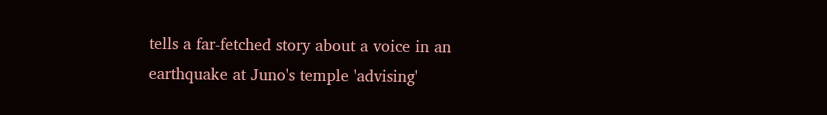tells a far-fetched story about a voice in an earthquake at Juno's temple 'advising'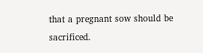that a pregnant sow should be sacrificed.